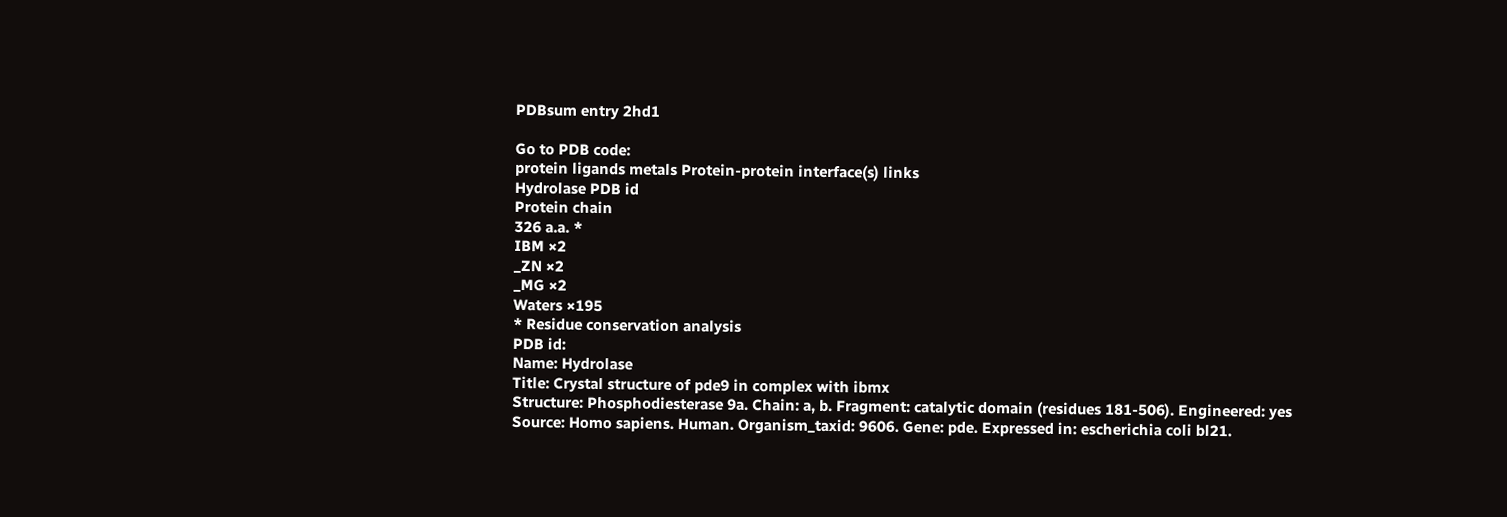PDBsum entry 2hd1

Go to PDB code:
protein ligands metals Protein-protein interface(s) links
Hydrolase PDB id
Protein chain
326 a.a. *
IBM ×2
_ZN ×2
_MG ×2
Waters ×195
* Residue conservation analysis
PDB id:
Name: Hydrolase
Title: Crystal structure of pde9 in complex with ibmx
Structure: Phosphodiesterase 9a. Chain: a, b. Fragment: catalytic domain (residues 181-506). Engineered: yes
Source: Homo sapiens. Human. Organism_taxid: 9606. Gene: pde. Expressed in: escherichia coli bl21.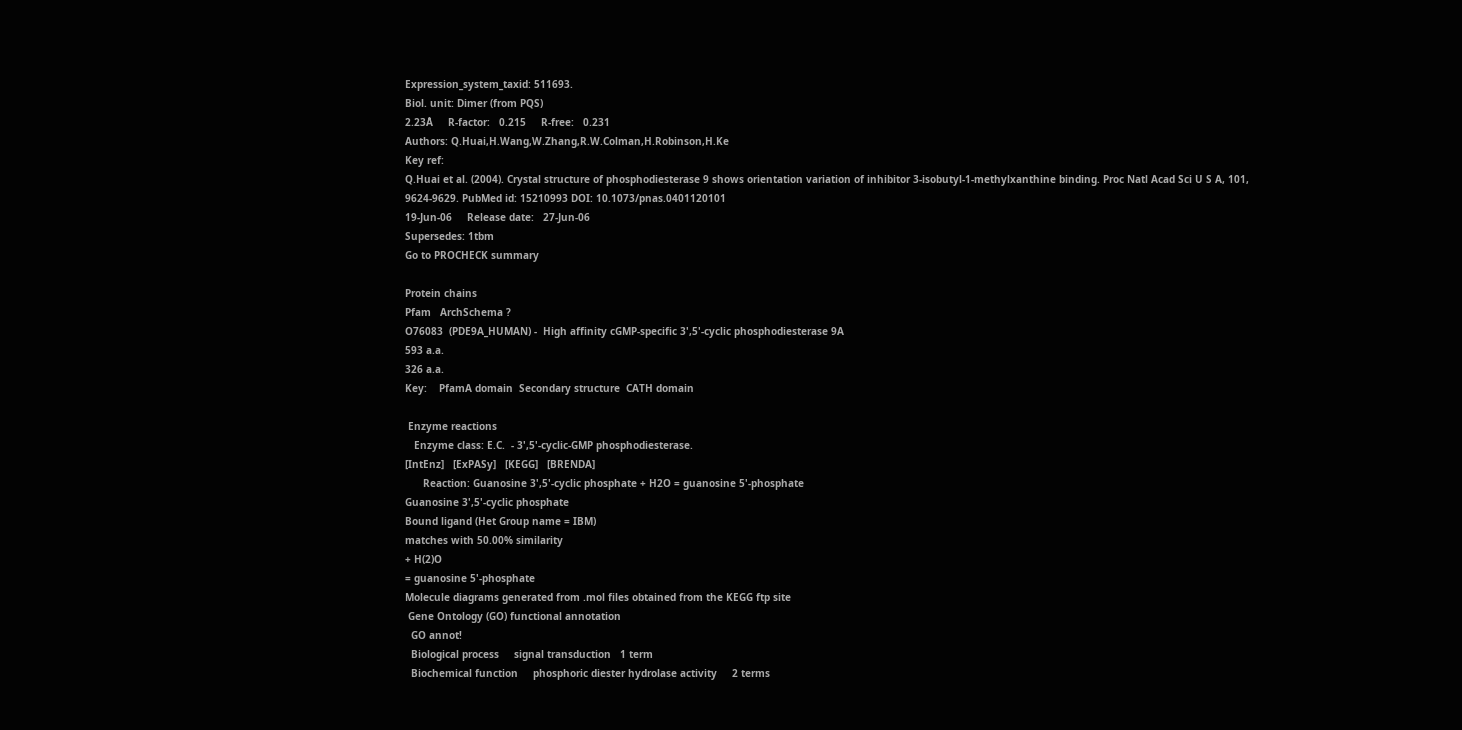Expression_system_taxid: 511693.
Biol. unit: Dimer (from PQS)
2.23Å     R-factor:   0.215     R-free:   0.231
Authors: Q.Huai,H.Wang,W.Zhang,R.W.Colman,H.Robinson,H.Ke
Key ref:
Q.Huai et al. (2004). Crystal structure of phosphodiesterase 9 shows orientation variation of inhibitor 3-isobutyl-1-methylxanthine binding. Proc Natl Acad Sci U S A, 101, 9624-9629. PubMed id: 15210993 DOI: 10.1073/pnas.0401120101
19-Jun-06     Release date:   27-Jun-06
Supersedes: 1tbm
Go to PROCHECK summary

Protein chains
Pfam   ArchSchema ?
O76083  (PDE9A_HUMAN) -  High affinity cGMP-specific 3',5'-cyclic phosphodiesterase 9A
593 a.a.
326 a.a.
Key:    PfamA domain  Secondary structure  CATH domain

 Enzyme reactions
   Enzyme class: E.C.  - 3',5'-cyclic-GMP phosphodiesterase.
[IntEnz]   [ExPASy]   [KEGG]   [BRENDA]
      Reaction: Guanosine 3',5'-cyclic phosphate + H2O = guanosine 5'-phosphate
Guanosine 3',5'-cyclic phosphate
Bound ligand (Het Group name = IBM)
matches with 50.00% similarity
+ H(2)O
= guanosine 5'-phosphate
Molecule diagrams generated from .mol files obtained from the KEGG ftp site
 Gene Ontology (GO) functional annotation
  GO annot!
  Biological process     signal transduction   1 term
  Biochemical function     phosphoric diester hydrolase activity     2 terms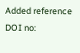Added reference
DOI no: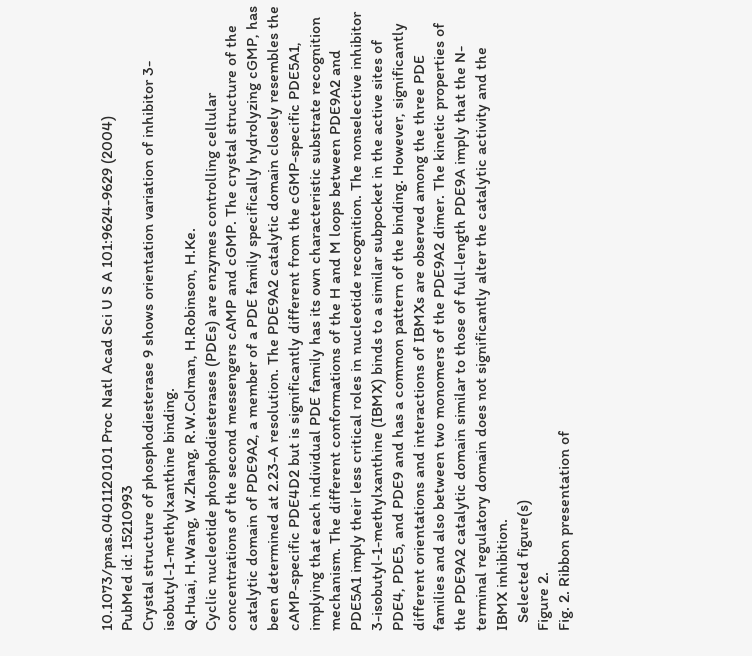10.1073/pnas.0401120101 Proc Natl Acad Sci U S A 101:9624-9629 (2004)
PubMed id: 15210993
Crystal structure of phosphodiesterase 9 shows orientation variation of inhibitor 3-isobutyl-1-methylxanthine binding.
Q.Huai, H.Wang, W.Zhang, R.W.Colman, H.Robinson, H.Ke.
Cyclic nucleotide phosphodiesterases (PDEs) are enzymes controlling cellular concentrations of the second messengers cAMP and cGMP. The crystal structure of the catalytic domain of PDE9A2, a member of a PDE family specifically hydrolyzing cGMP, has been determined at 2.23-A resolution. The PDE9A2 catalytic domain closely resembles the cAMP-specific PDE4D2 but is significantly different from the cGMP-specific PDE5A1, implying that each individual PDE family has its own characteristic substrate recognition mechanism. The different conformations of the H and M loops between PDE9A2 and PDE5A1 imply their less critical roles in nucleotide recognition. The nonselective inhibitor 3-isobutyl-1-methylxanthine (IBMX) binds to a similar subpocket in the active sites of PDE4, PDE5, and PDE9 and has a common pattern of the binding. However, significantly different orientations and interactions of IBMXs are observed among the three PDE families and also between two monomers of the PDE9A2 dimer. The kinetic properties of the PDE9A2 catalytic domain similar to those of full-length PDE9A imply that the N-terminal regulatory domain does not significantly alter the catalytic activity and the IBMX inhibition.
  Selected figure(s)
Figure 2.
Fig. 2. Ribbon presentation of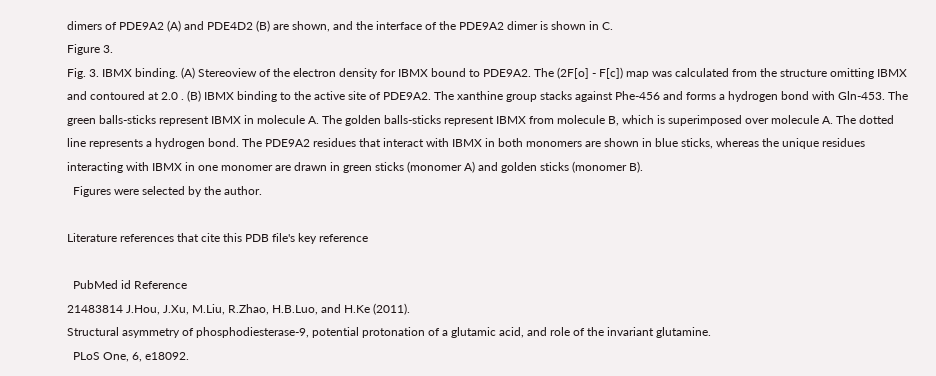dimers of PDE9A2 (A) and PDE4D2 (B) are shown, and the interface of the PDE9A2 dimer is shown in C.
Figure 3.
Fig. 3. IBMX binding. (A) Stereoview of the electron density for IBMX bound to PDE9A2. The (2F[o] - F[c]) map was calculated from the structure omitting IBMX and contoured at 2.0 . (B) IBMX binding to the active site of PDE9A2. The xanthine group stacks against Phe-456 and forms a hydrogen bond with Gln-453. The green balls-sticks represent IBMX in molecule A. The golden balls-sticks represent IBMX from molecule B, which is superimposed over molecule A. The dotted line represents a hydrogen bond. The PDE9A2 residues that interact with IBMX in both monomers are shown in blue sticks, whereas the unique residues interacting with IBMX in one monomer are drawn in green sticks (monomer A) and golden sticks (monomer B).
  Figures were selected by the author.

Literature references that cite this PDB file's key reference

  PubMed id Reference
21483814 J.Hou, J.Xu, M.Liu, R.Zhao, H.B.Luo, and H.Ke (2011).
Structural asymmetry of phosphodiesterase-9, potential protonation of a glutamic acid, and role of the invariant glutamine.
  PLoS One, 6, e18092.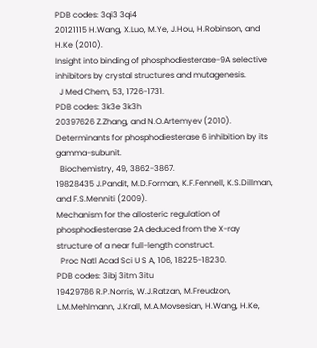PDB codes: 3qi3 3qi4
20121115 H.Wang, X.Luo, M.Ye, J.Hou, H.Robinson, and H.Ke (2010).
Insight into binding of phosphodiesterase-9A selective inhibitors by crystal structures and mutagenesis.
  J Med Chem, 53, 1726-1731.
PDB codes: 3k3e 3k3h
20397626 Z.Zhang, and N.O.Artemyev (2010).
Determinants for phosphodiesterase 6 inhibition by its gamma-subunit.
  Biochemistry, 49, 3862-3867.
19828435 J.Pandit, M.D.Forman, K.F.Fennell, K.S.Dillman, and F.S.Menniti (2009).
Mechanism for the allosteric regulation of phosphodiesterase 2A deduced from the X-ray structure of a near full-length construct.
  Proc Natl Acad Sci U S A, 106, 18225-18230.
PDB codes: 3ibj 3itm 3itu
19429786 R.P.Norris, W.J.Ratzan, M.Freudzon, L.M.Mehlmann, J.Krall, M.A.Movsesian, H.Wang, H.Ke,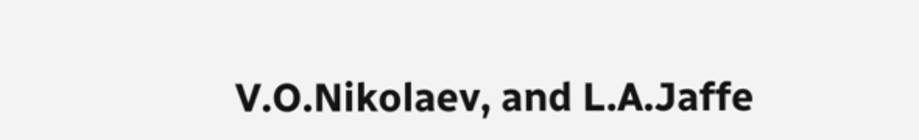V.O.Nikolaev, and L.A.Jaffe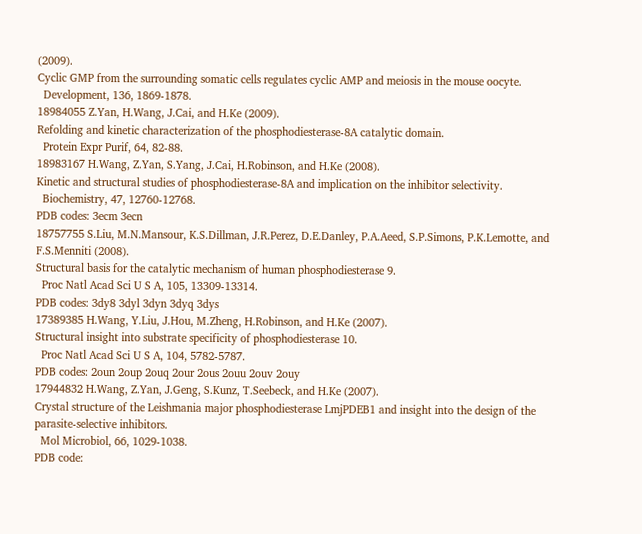(2009).
Cyclic GMP from the surrounding somatic cells regulates cyclic AMP and meiosis in the mouse oocyte.
  Development, 136, 1869-1878.
18984055 Z.Yan, H.Wang, J.Cai, and H.Ke (2009).
Refolding and kinetic characterization of the phosphodiesterase-8A catalytic domain.
  Protein Expr Purif, 64, 82-88.
18983167 H.Wang, Z.Yan, S.Yang, J.Cai, H.Robinson, and H.Ke (2008).
Kinetic and structural studies of phosphodiesterase-8A and implication on the inhibitor selectivity.
  Biochemistry, 47, 12760-12768.
PDB codes: 3ecm 3ecn
18757755 S.Liu, M.N.Mansour, K.S.Dillman, J.R.Perez, D.E.Danley, P.A.Aeed, S.P.Simons, P.K.Lemotte, and F.S.Menniti (2008).
Structural basis for the catalytic mechanism of human phosphodiesterase 9.
  Proc Natl Acad Sci U S A, 105, 13309-13314.
PDB codes: 3dy8 3dyl 3dyn 3dyq 3dys
17389385 H.Wang, Y.Liu, J.Hou, M.Zheng, H.Robinson, and H.Ke (2007).
Structural insight into substrate specificity of phosphodiesterase 10.
  Proc Natl Acad Sci U S A, 104, 5782-5787.
PDB codes: 2oun 2oup 2ouq 2our 2ous 2ouu 2ouv 2ouy
17944832 H.Wang, Z.Yan, J.Geng, S.Kunz, T.Seebeck, and H.Ke (2007).
Crystal structure of the Leishmania major phosphodiesterase LmjPDEB1 and insight into the design of the parasite-selective inhibitors.
  Mol Microbiol, 66, 1029-1038.
PDB code: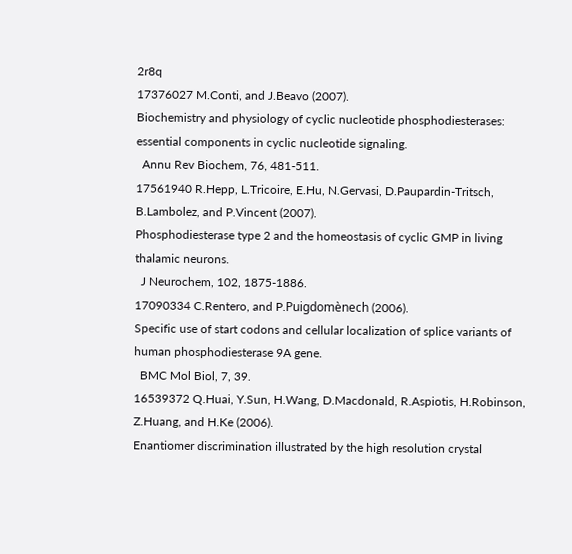2r8q
17376027 M.Conti, and J.Beavo (2007).
Biochemistry and physiology of cyclic nucleotide phosphodiesterases: essential components in cyclic nucleotide signaling.
  Annu Rev Biochem, 76, 481-511.
17561940 R.Hepp, L.Tricoire, E.Hu, N.Gervasi, D.Paupardin-Tritsch, B.Lambolez, and P.Vincent (2007).
Phosphodiesterase type 2 and the homeostasis of cyclic GMP in living thalamic neurons.
  J Neurochem, 102, 1875-1886.
17090334 C.Rentero, and P.Puigdomènech (2006).
Specific use of start codons and cellular localization of splice variants of human phosphodiesterase 9A gene.
  BMC Mol Biol, 7, 39.
16539372 Q.Huai, Y.Sun, H.Wang, D.Macdonald, R.Aspiotis, H.Robinson, Z.Huang, and H.Ke (2006).
Enantiomer discrimination illustrated by the high resolution crystal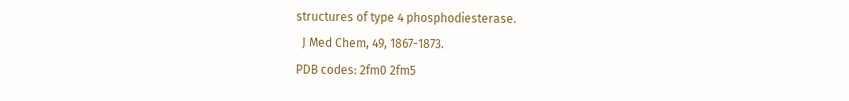structures of type 4 phosphodiesterase.
  J Med Chem, 49, 1867-1873.
PDB codes: 2fm0 2fm5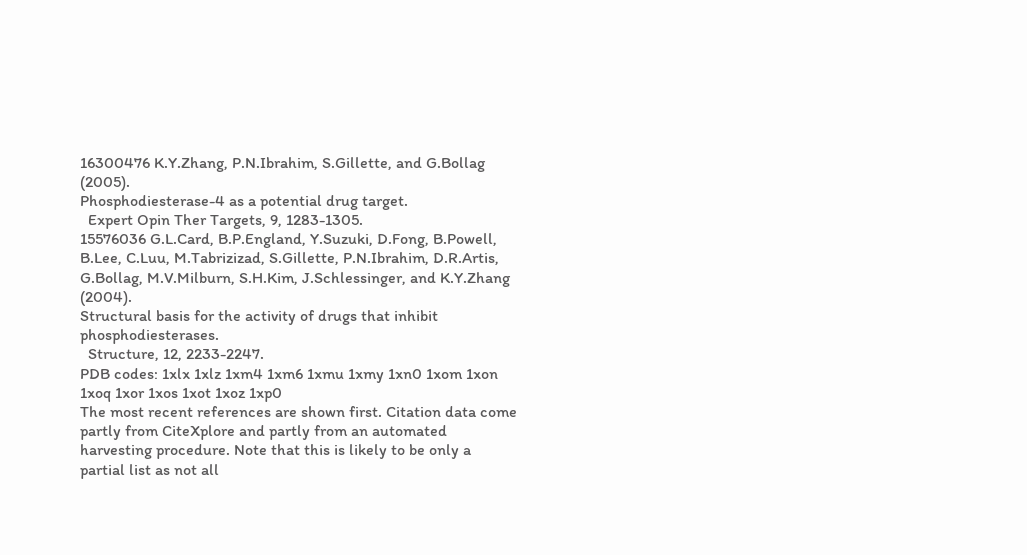16300476 K.Y.Zhang, P.N.Ibrahim, S.Gillette, and G.Bollag (2005).
Phosphodiesterase-4 as a potential drug target.
  Expert Opin Ther Targets, 9, 1283-1305.
15576036 G.L.Card, B.P.England, Y.Suzuki, D.Fong, B.Powell, B.Lee, C.Luu, M.Tabrizizad, S.Gillette, P.N.Ibrahim, D.R.Artis, G.Bollag, M.V.Milburn, S.H.Kim, J.Schlessinger, and K.Y.Zhang (2004).
Structural basis for the activity of drugs that inhibit phosphodiesterases.
  Structure, 12, 2233-2247.
PDB codes: 1xlx 1xlz 1xm4 1xm6 1xmu 1xmy 1xn0 1xom 1xon 1xoq 1xor 1xos 1xot 1xoz 1xp0
The most recent references are shown first. Citation data come partly from CiteXplore and partly from an automated harvesting procedure. Note that this is likely to be only a partial list as not all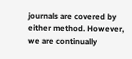journals are covered by either method. However, we are continually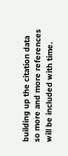building up the citation data so more and more references will be included with time.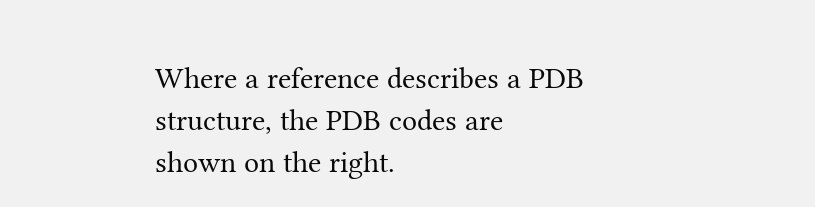Where a reference describes a PDB structure, the PDB codes are shown on the right.